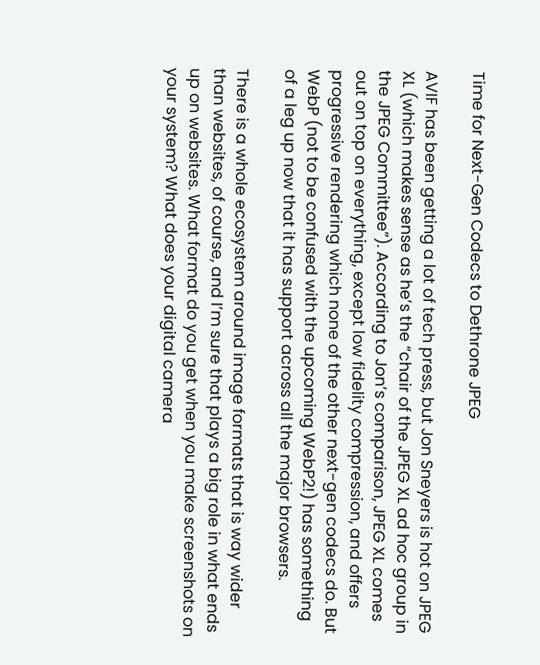Time for Next-Gen Codecs to Dethrone JPEG

AVIF has been getting a lot of tech press, but Jon Sneyers is hot on JPEG XL (which makes sense as he’s the “chair of the JPEG XL ad hoc group in the JPEG Committee”). According to Jon’s comparison, JPEG XL comes out on top on everything, except low fidelity compression, and offers progressive rendering which none of the other next-gen codecs do. But WebP (not to be confused with the upcoming WebP2!) has something of a leg up now that it has support across all the major browsers.

There is a whole ecosystem around image formats that is way wider than websites, of course, and I’m sure that plays a big role in what ends up on websites. What format do you get when you make screenshots on your system? What does your digital camera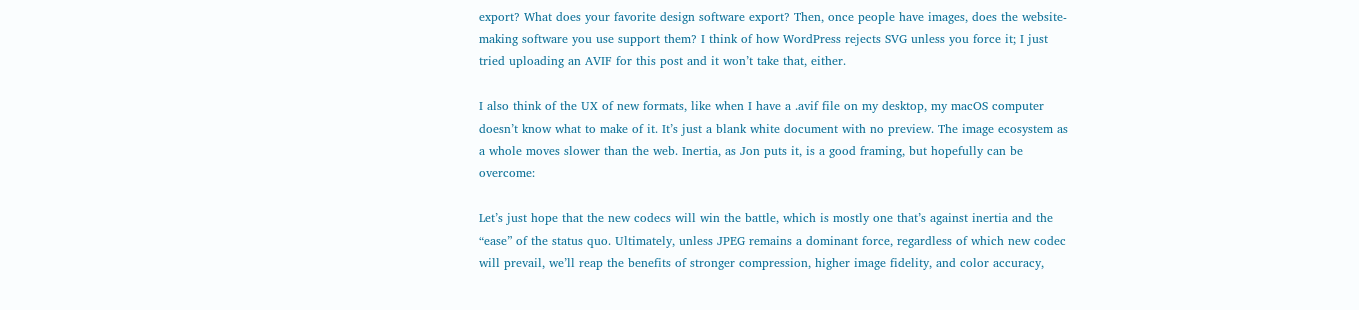export? What does your favorite design software export? Then, once people have images, does the website-making software you use support them? I think of how WordPress rejects SVG unless you force it; I just tried uploading an AVIF for this post and it won’t take that, either.

I also think of the UX of new formats, like when I have a .avif file on my desktop, my macOS computer doesn’t know what to make of it. It’s just a blank white document with no preview. The image ecosystem as a whole moves slower than the web. Inertia, as Jon puts it, is a good framing, but hopefully can be overcome:

Let’s just hope that the new codecs will win the battle, which is mostly one that’s against inertia and the “ease” of the status quo. Ultimately, unless JPEG remains a dominant force, regardless of which new codec will prevail, we’ll reap the benefits of stronger compression, higher image fidelity, and color accuracy,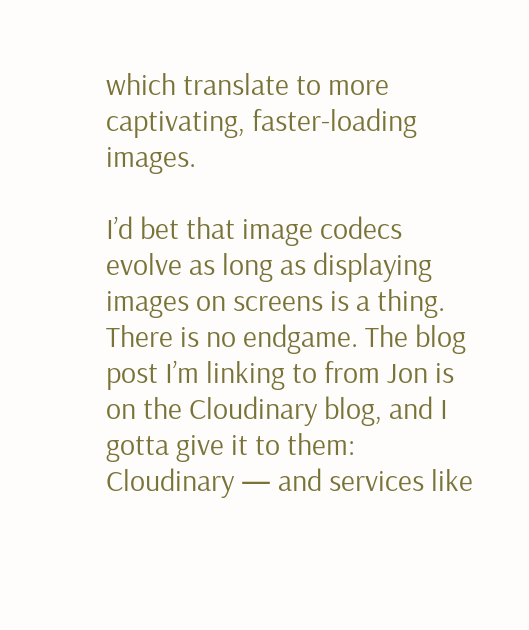which translate to more captivating, faster-loading images.

I’d bet that image codecs evolve as long as displaying images on screens is a thing. There is no endgame. The blog post I’m linking to from Jon is on the Cloudinary blog, and I gotta give it to them: Cloudinary — and services like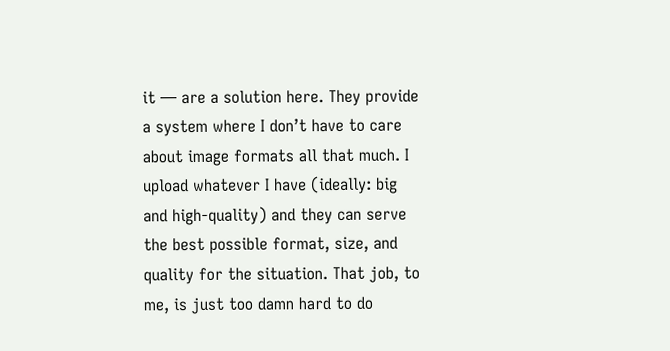it — are a solution here. They provide a system where I don’t have to care about image formats all that much. I upload whatever I have (ideally: big and high-quality) and they can serve the best possible format, size, and quality for the situation. That job, to me, is just too damn hard to do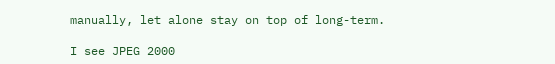manually, let alone stay on top of long-term.

I see JPEG 2000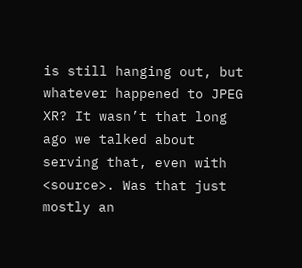is still hanging out, but whatever happened to JPEG XR? It wasn’t that long ago we talked about serving that, even with <source>. Was that just mostly an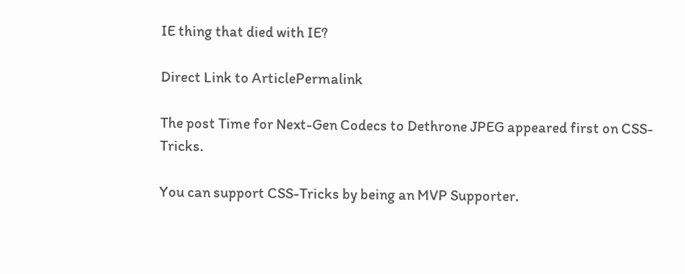IE thing that died with IE?

Direct Link to ArticlePermalink

The post Time for Next-Gen Codecs to Dethrone JPEG appeared first on CSS-Tricks.

You can support CSS-Tricks by being an MVP Supporter.